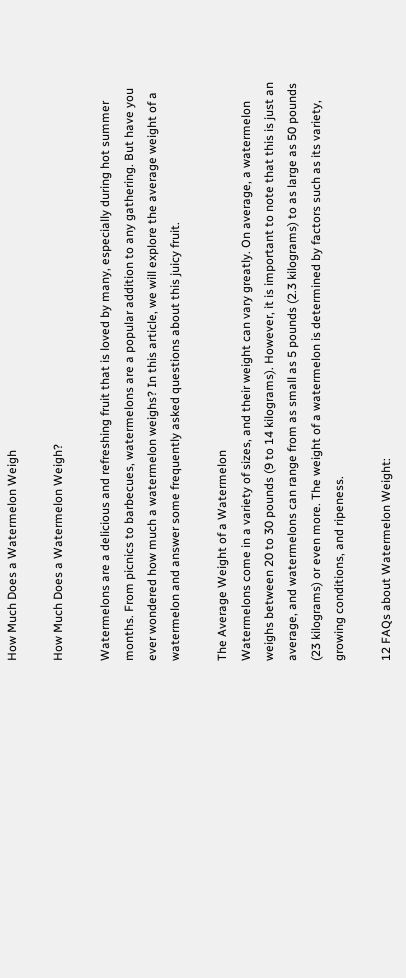How Much Does a Watermelon Weigh

How Much Does a Watermelon Weigh?

Watermelons are a delicious and refreshing fruit that is loved by many, especially during hot summer months. From picnics to barbecues, watermelons are a popular addition to any gathering. But have you ever wondered how much a watermelon weighs? In this article, we will explore the average weight of a watermelon and answer some frequently asked questions about this juicy fruit.

The Average Weight of a Watermelon
Watermelons come in a variety of sizes, and their weight can vary greatly. On average, a watermelon weighs between 20 to 30 pounds (9 to 14 kilograms). However, it is important to note that this is just an average, and watermelons can range from as small as 5 pounds (2.3 kilograms) to as large as 50 pounds (23 kilograms) or even more. The weight of a watermelon is determined by factors such as its variety, growing conditions, and ripeness.

12 FAQs about Watermelon Weight: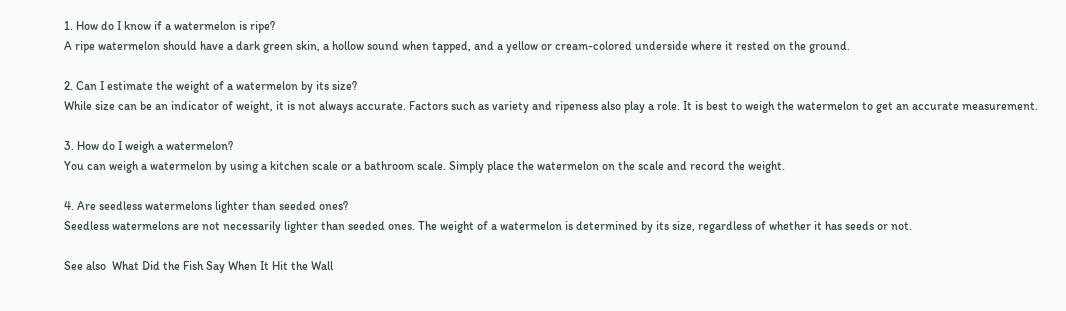1. How do I know if a watermelon is ripe?
A ripe watermelon should have a dark green skin, a hollow sound when tapped, and a yellow or cream-colored underside where it rested on the ground.

2. Can I estimate the weight of a watermelon by its size?
While size can be an indicator of weight, it is not always accurate. Factors such as variety and ripeness also play a role. It is best to weigh the watermelon to get an accurate measurement.

3. How do I weigh a watermelon?
You can weigh a watermelon by using a kitchen scale or a bathroom scale. Simply place the watermelon on the scale and record the weight.

4. Are seedless watermelons lighter than seeded ones?
Seedless watermelons are not necessarily lighter than seeded ones. The weight of a watermelon is determined by its size, regardless of whether it has seeds or not.

See also  What Did the Fish Say When It Hit the Wall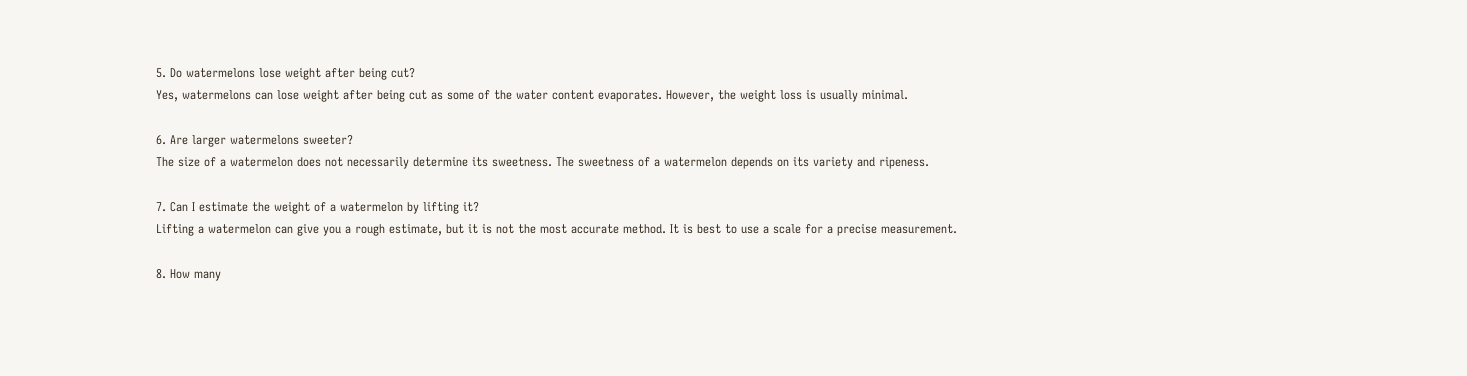5. Do watermelons lose weight after being cut?
Yes, watermelons can lose weight after being cut as some of the water content evaporates. However, the weight loss is usually minimal.

6. Are larger watermelons sweeter?
The size of a watermelon does not necessarily determine its sweetness. The sweetness of a watermelon depends on its variety and ripeness.

7. Can I estimate the weight of a watermelon by lifting it?
Lifting a watermelon can give you a rough estimate, but it is not the most accurate method. It is best to use a scale for a precise measurement.

8. How many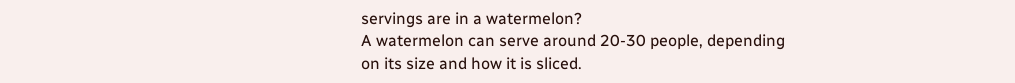servings are in a watermelon?
A watermelon can serve around 20-30 people, depending on its size and how it is sliced.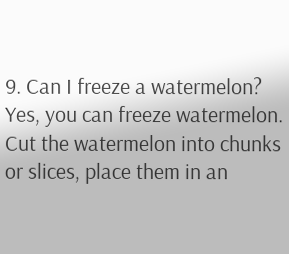9. Can I freeze a watermelon?
Yes, you can freeze watermelon. Cut the watermelon into chunks or slices, place them in an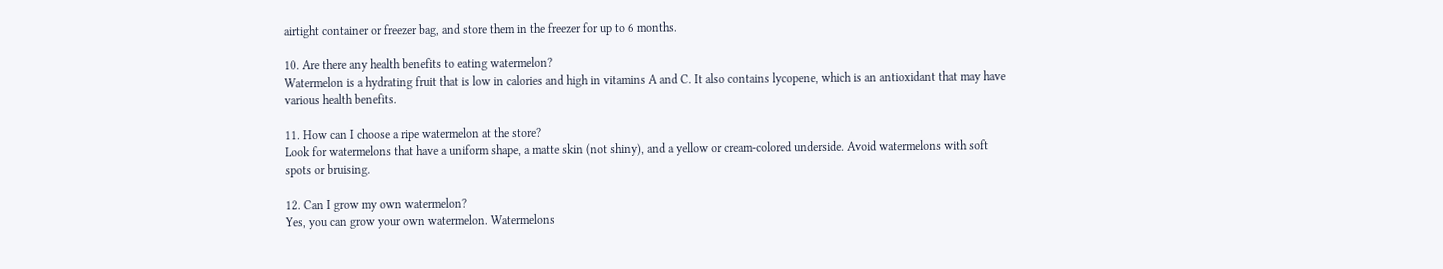airtight container or freezer bag, and store them in the freezer for up to 6 months.

10. Are there any health benefits to eating watermelon?
Watermelon is a hydrating fruit that is low in calories and high in vitamins A and C. It also contains lycopene, which is an antioxidant that may have various health benefits.

11. How can I choose a ripe watermelon at the store?
Look for watermelons that have a uniform shape, a matte skin (not shiny), and a yellow or cream-colored underside. Avoid watermelons with soft spots or bruising.

12. Can I grow my own watermelon?
Yes, you can grow your own watermelon. Watermelons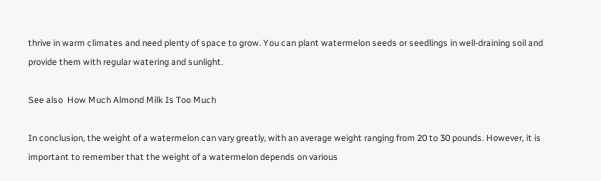thrive in warm climates and need plenty of space to grow. You can plant watermelon seeds or seedlings in well-draining soil and provide them with regular watering and sunlight.

See also  How Much Almond Milk Is Too Much

In conclusion, the weight of a watermelon can vary greatly, with an average weight ranging from 20 to 30 pounds. However, it is important to remember that the weight of a watermelon depends on various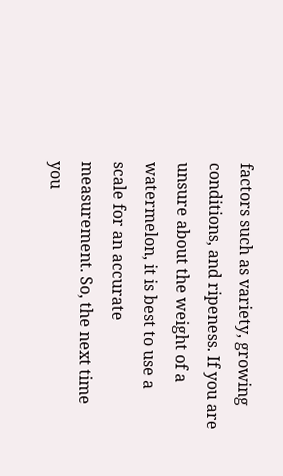factors such as variety, growing conditions, and ripeness. If you are unsure about the weight of a watermelon, it is best to use a scale for an accurate measurement. So, the next time you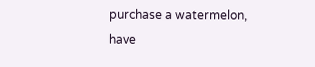purchase a watermelon, have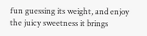fun guessing its weight, and enjoy the juicy sweetness it brings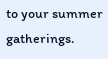to your summer gatherings.